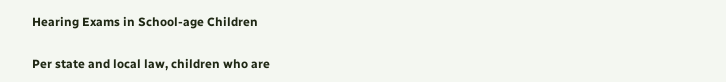Hearing Exams in School-age Children

Per state and local law, children who are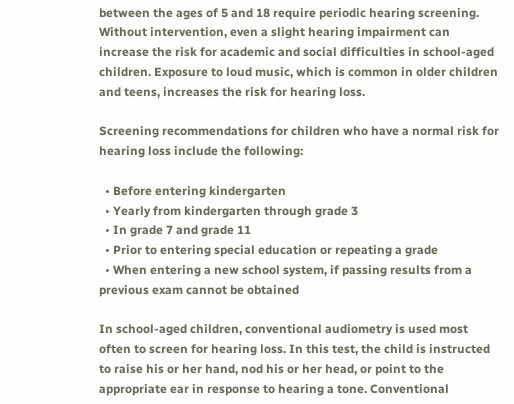between the ages of 5 and 18 require periodic hearing screening. Without intervention, even a slight hearing impairment can increase the risk for academic and social difficulties in school-aged children. Exposure to loud music, which is common in older children and teens, increases the risk for hearing loss.

Screening recommendations for children who have a normal risk for hearing loss include the following:

  • Before entering kindergarten
  • Yearly from kindergarten through grade 3
  • In grade 7 and grade 11
  • Prior to entering special education or repeating a grade
  • When entering a new school system, if passing results from a previous exam cannot be obtained

In school-aged children, conventional audiometry is used most often to screen for hearing loss. In this test, the child is instructed to raise his or her hand, nod his or her head, or point to the appropriate ear in response to hearing a tone. Conventional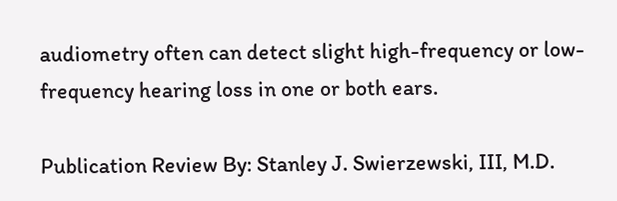audiometry often can detect slight high-frequency or low-frequency hearing loss in one or both ears.

Publication Review By: Stanley J. Swierzewski, III, M.D.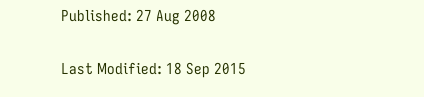Published: 27 Aug 2008

Last Modified: 18 Sep 2015